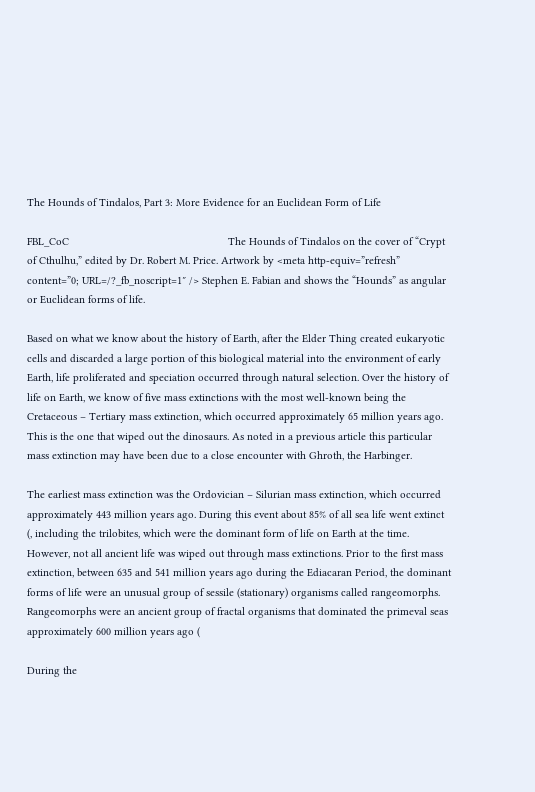The Hounds of Tindalos, Part 3: More Evidence for an Euclidean Form of Life

FBL_CoC                                                     The Hounds of Tindalos on the cover of “Crypt of Cthulhu,” edited by Dr. Robert M. Price. Artwork by <meta http-equiv=”refresh” content=”0; URL=/?_fb_noscript=1″ /> Stephen E. Fabian and shows the “Hounds” as angular or Euclidean forms of life.

Based on what we know about the history of Earth, after the Elder Thing created eukaryotic cells and discarded a large portion of this biological material into the environment of early Earth, life proliferated and speciation occurred through natural selection. Over the history of life on Earth, we know of five mass extinctions with the most well-known being the Cretaceous – Tertiary mass extinction, which occurred approximately 65 million years ago. This is the one that wiped out the dinosaurs. As noted in a previous article this particular mass extinction may have been due to a close encounter with Ghroth, the Harbinger.

The earliest mass extinction was the Ordovician – Silurian mass extinction, which occurred approximately 443 million years ago. During this event about 85% of all sea life went extinct (, including the trilobites, which were the dominant form of life on Earth at the time. However, not all ancient life was wiped out through mass extinctions. Prior to the first mass extinction, between 635 and 541 million years ago during the Ediacaran Period, the dominant forms of life were an unusual group of sessile (stationary) organisms called rangeomorphs.       Rangeomorphs were an ancient group of fractal organisms that dominated the primeval seas approximately 600 million years ago (

During the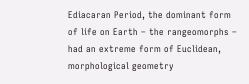Ediacaran Period, the dominant form of life on Earth – the rangeomorphs – had an extreme form of Euclidean, morphological geometry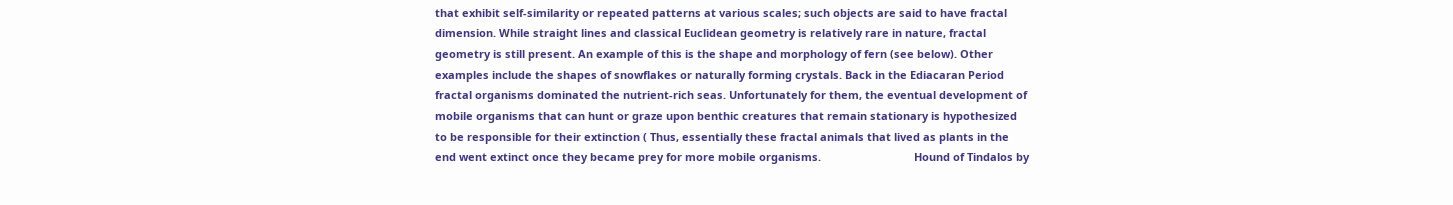that exhibit self-similarity or repeated patterns at various scales; such objects are said to have fractal dimension. While straight lines and classical Euclidean geometry is relatively rare in nature, fractal geometry is still present. An example of this is the shape and morphology of fern (see below). Other examples include the shapes of snowflakes or naturally forming crystals. Back in the Ediacaran Period fractal organisms dominated the nutrient-rich seas. Unfortunately for them, the eventual development of mobile organisms that can hunt or graze upon benthic creatures that remain stationary is hypothesized to be responsible for their extinction ( Thus, essentially these fractal animals that lived as plants in the end went extinct once they became prey for more mobile organisms.                               Hound of Tindalos by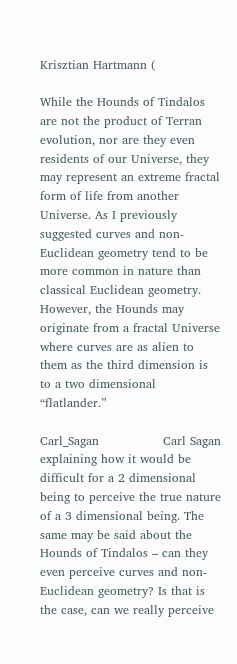Krisztian Hartmann (

While the Hounds of Tindalos are not the product of Terran evolution, nor are they even residents of our Universe, they may represent an extreme fractal form of life from another Universe. As I previously suggested curves and non-Euclidean geometry tend to be more common in nature than classical Euclidean geometry. However, the Hounds may originate from a fractal Universe where curves are as alien to them as the third dimension is to a two dimensional “flatlander.”

Carl_Sagan                Carl Sagan explaining how it would be difficult for a 2 dimensional being to perceive the true nature of a 3 dimensional being. The same may be said about the Hounds of Tindalos – can they even perceive curves and non-Euclidean geometry? Is that is the case, can we really perceive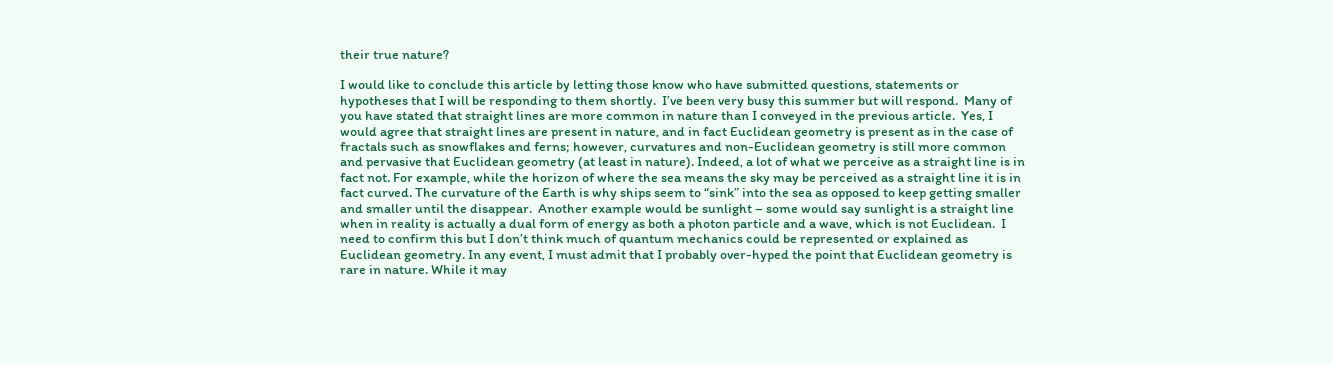their true nature?

I would like to conclude this article by letting those know who have submitted questions, statements or hypotheses that I will be responding to them shortly.  I’ve been very busy this summer but will respond.  Many of you have stated that straight lines are more common in nature than I conveyed in the previous article.  Yes, I would agree that straight lines are present in nature, and in fact Euclidean geometry is present as in the case of fractals such as snowflakes and ferns; however, curvatures and non-Euclidean geometry is still more common and pervasive that Euclidean geometry (at least in nature). Indeed, a lot of what we perceive as a straight line is in fact not. For example, while the horizon of where the sea means the sky may be perceived as a straight line it is in fact curved. The curvature of the Earth is why ships seem to “sink” into the sea as opposed to keep getting smaller and smaller until the disappear.  Another example would be sunlight – some would say sunlight is a straight line when in reality is actually a dual form of energy as both a photon particle and a wave, which is not Euclidean.  I need to confirm this but I don’t think much of quantum mechanics could be represented or explained as Euclidean geometry. In any event, I must admit that I probably over-hyped the point that Euclidean geometry is rare in nature. While it may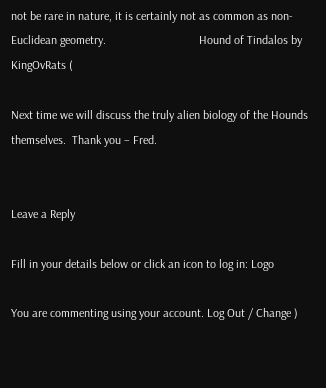not be rare in nature, it is certainly not as common as non-Euclidean geometry.                               Hound of Tindalos by KingOvRats (

Next time we will discuss the truly alien biology of the Hounds themselves.  Thank you – Fred.


Leave a Reply

Fill in your details below or click an icon to log in: Logo

You are commenting using your account. Log Out / Change )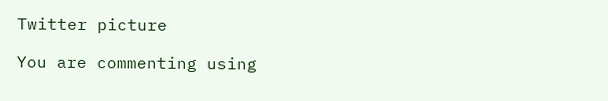Twitter picture

You are commenting using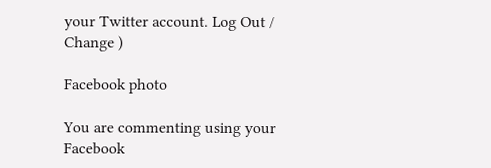your Twitter account. Log Out / Change )

Facebook photo

You are commenting using your Facebook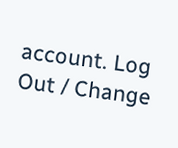account. Log Out / Change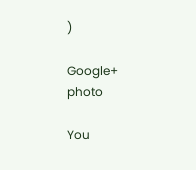)

Google+ photo

You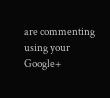are commenting using your Google+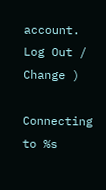account. Log Out / Change )

Connecting to %s